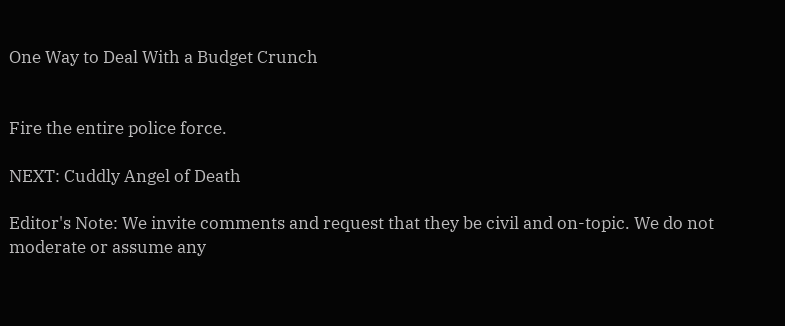One Way to Deal With a Budget Crunch


Fire the entire police force.

NEXT: Cuddly Angel of Death

Editor's Note: We invite comments and request that they be civil and on-topic. We do not moderate or assume any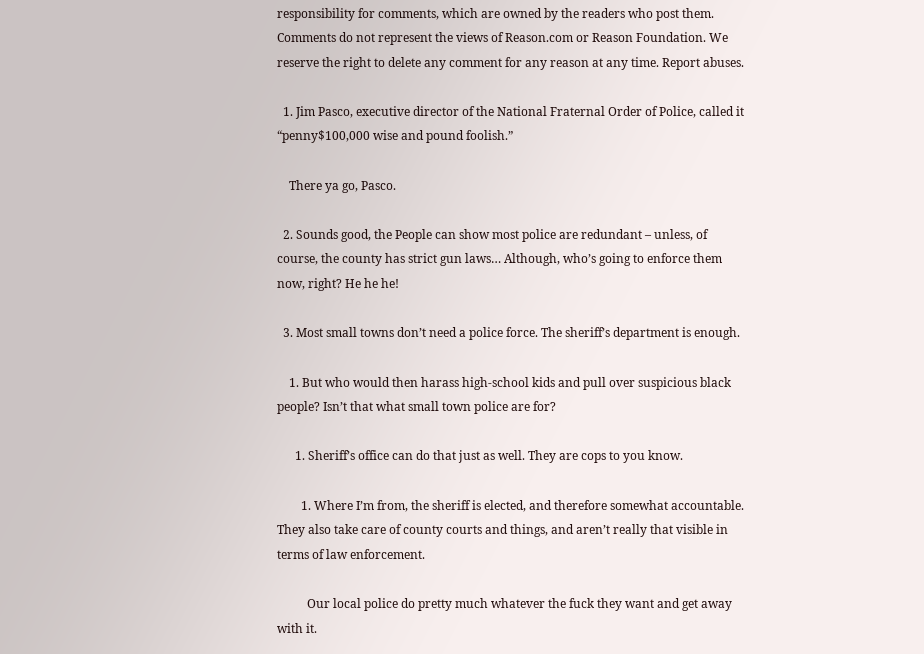responsibility for comments, which are owned by the readers who post them. Comments do not represent the views of Reason.com or Reason Foundation. We reserve the right to delete any comment for any reason at any time. Report abuses.

  1. Jim Pasco, executive director of the National Fraternal Order of Police, called it “penny$100,000 wise and pound foolish.”

    There ya go, Pasco.

  2. Sounds good, the People can show most police are redundant – unless, of course, the county has strict gun laws… Although, who’s going to enforce them now, right? He he he!

  3. Most small towns don’t need a police force. The sheriff’s department is enough.

    1. But who would then harass high-school kids and pull over suspicious black people? Isn’t that what small town police are for?

      1. Sheriff’s office can do that just as well. They are cops to you know.

        1. Where I’m from, the sheriff is elected, and therefore somewhat accountable. They also take care of county courts and things, and aren’t really that visible in terms of law enforcement.

          Our local police do pretty much whatever the fuck they want and get away with it.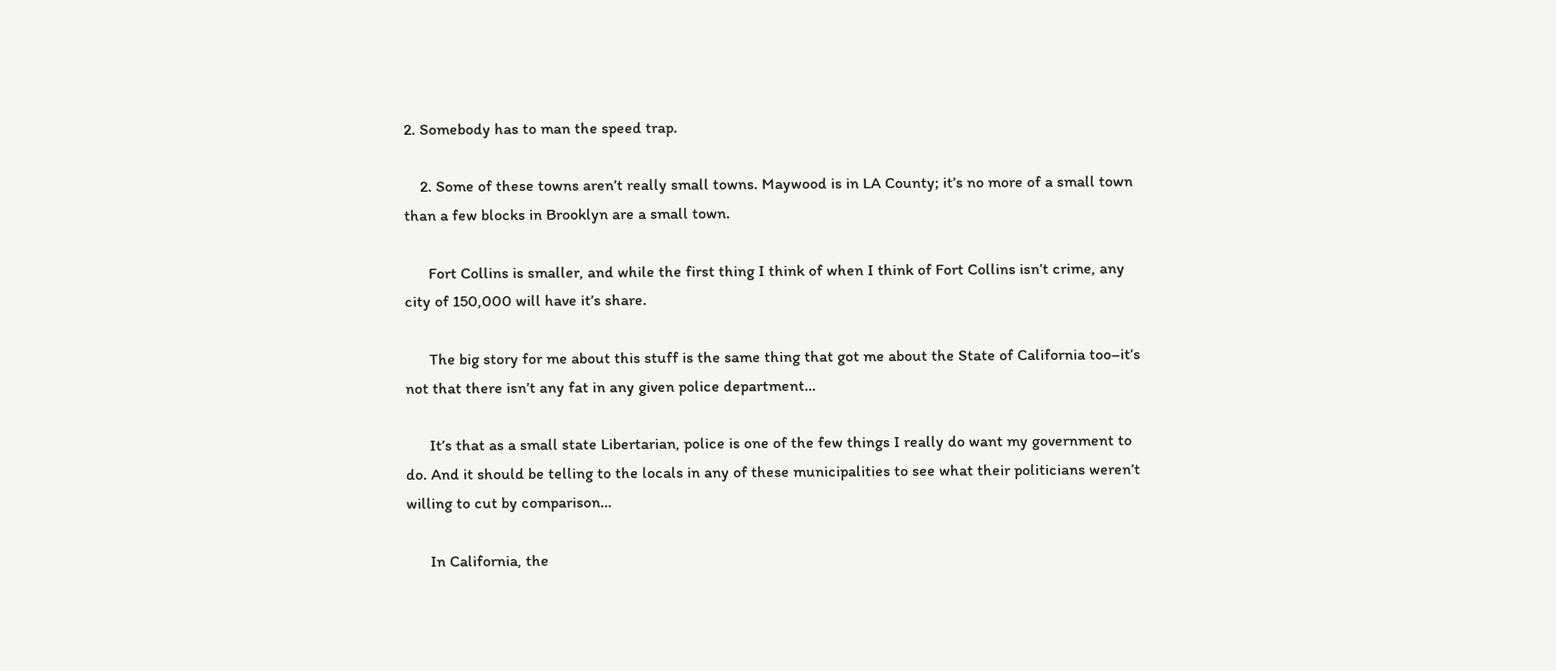2. Somebody has to man the speed trap.

    2. Some of these towns aren’t really small towns. Maywood is in LA County; it’s no more of a small town than a few blocks in Brooklyn are a small town.

      Fort Collins is smaller, and while the first thing I think of when I think of Fort Collins isn’t crime, any city of 150,000 will have it’s share.

      The big story for me about this stuff is the same thing that got me about the State of California too–it’s not that there isn’t any fat in any given police department…

      It’s that as a small state Libertarian, police is one of the few things I really do want my government to do. And it should be telling to the locals in any of these municipalities to see what their politicians weren’t willing to cut by comparison…

      In California, the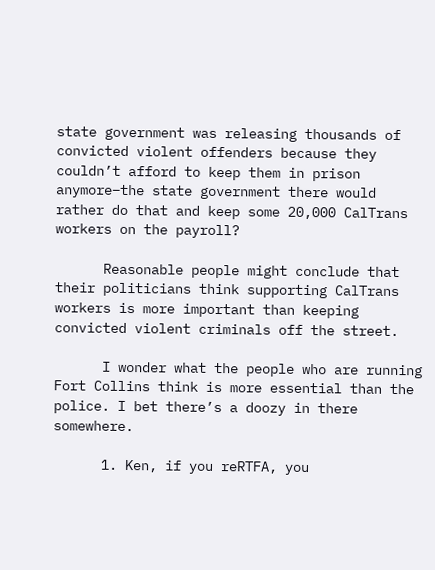state government was releasing thousands of convicted violent offenders because they couldn’t afford to keep them in prison anymore–the state government there would rather do that and keep some 20,000 CalTrans workers on the payroll?

      Reasonable people might conclude that their politicians think supporting CalTrans workers is more important than keeping convicted violent criminals off the street.

      I wonder what the people who are running Fort Collins think is more essential than the police. I bet there’s a doozy in there somewhere.

      1. Ken, if you reRTFA, you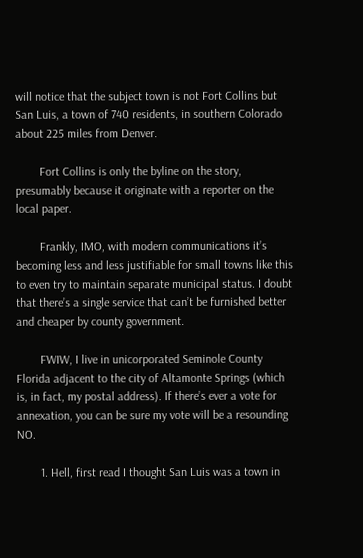will notice that the subject town is not Fort Collins but San Luis, a town of 740 residents, in southern Colorado about 225 miles from Denver.

        Fort Collins is only the byline on the story, presumably because it originate with a reporter on the local paper.

        Frankly, IMO, with modern communications it’s becoming less and less justifiable for small towns like this to even try to maintain separate municipal status. I doubt that there’s a single service that can’t be furnished better and cheaper by county government.

        FWIW, I live in unicorporated Seminole County Florida adjacent to the city of Altamonte Springs (which is, in fact, my postal address). If there’s ever a vote for annexation, you can be sure my vote will be a resounding NO.

        1. Hell, first read I thought San Luis was a town in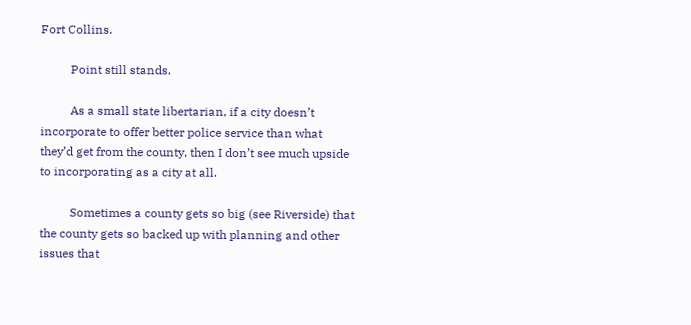Fort Collins.

          Point still stands.

          As a small state libertarian, if a city doesn’t incorporate to offer better police service than what they’d get from the county, then I don’t see much upside to incorporating as a city at all.

          Sometimes a county gets so big (see Riverside) that the county gets so backed up with planning and other issues that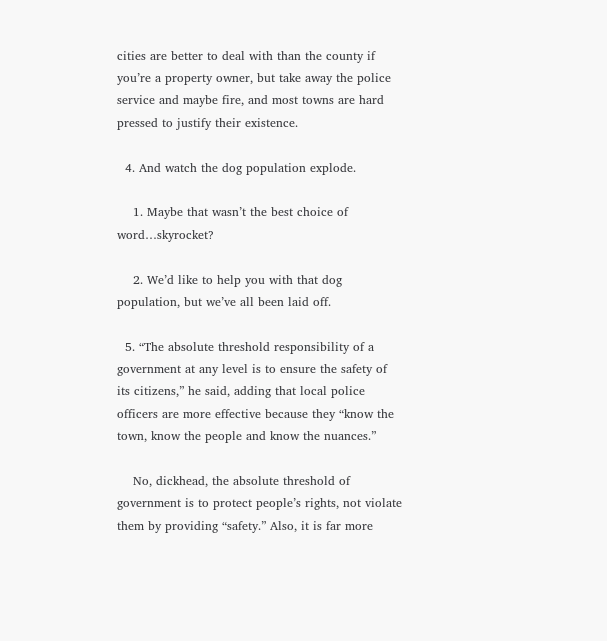cities are better to deal with than the county if you’re a property owner, but take away the police service and maybe fire, and most towns are hard pressed to justify their existence.

  4. And watch the dog population explode.

    1. Maybe that wasn’t the best choice of word…skyrocket?

    2. We’d like to help you with that dog population, but we’ve all been laid off.

  5. “The absolute threshold responsibility of a government at any level is to ensure the safety of its citizens,” he said, adding that local police officers are more effective because they “know the town, know the people and know the nuances.”

    No, dickhead, the absolute threshold of government is to protect people’s rights, not violate them by providing “safety.” Also, it is far more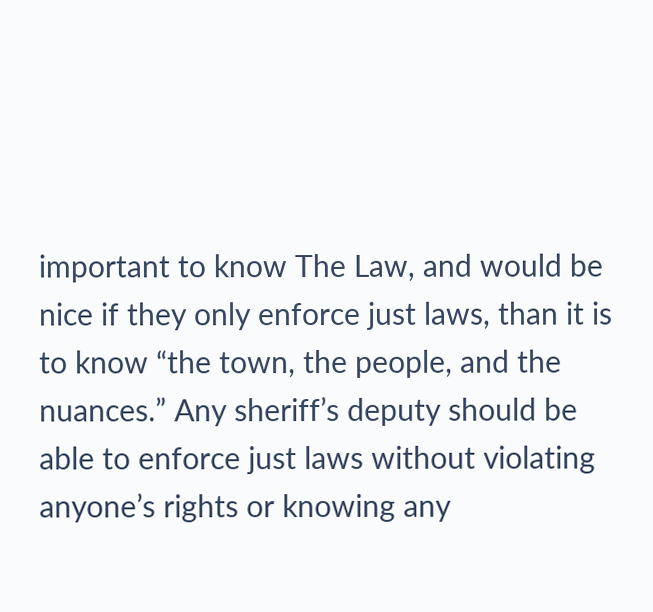important to know The Law, and would be nice if they only enforce just laws, than it is to know “the town, the people, and the nuances.” Any sheriff’s deputy should be able to enforce just laws without violating anyone’s rights or knowing any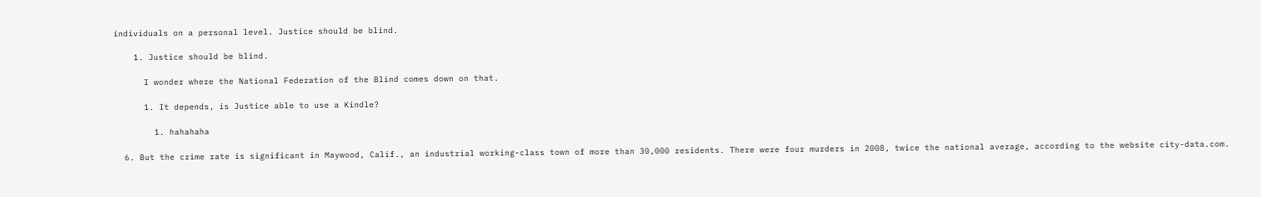individuals on a personal level. Justice should be blind.

    1. Justice should be blind.

      I wonder where the National Federation of the Blind comes down on that.

      1. It depends, is Justice able to use a Kindle?

        1. hahahaha

  6. But the crime rate is significant in Maywood, Calif., an industrial working-class town of more than 30,000 residents. There were four murders in 2008, twice the national average, according to the website city-data.com.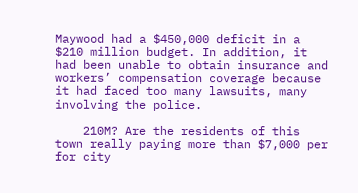Maywood had a $450,000 deficit in a $210 million budget. In addition, it had been unable to obtain insurance and workers’ compensation coverage because it had faced too many lawsuits, many involving the police.

    210M? Are the residents of this town really paying more than $7,000 per for city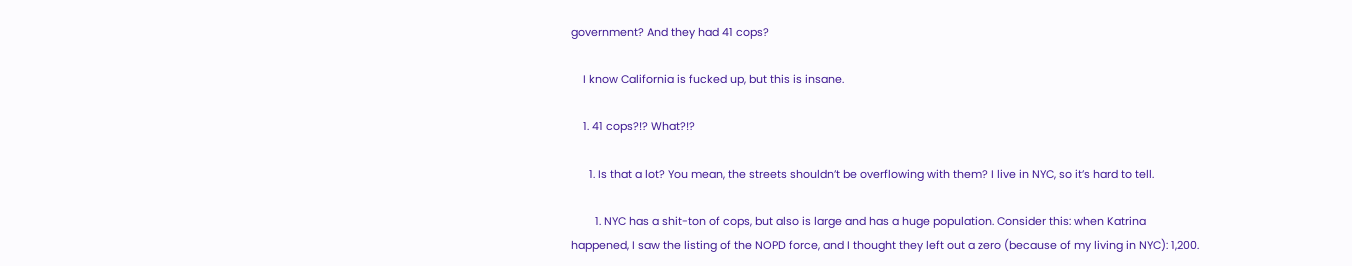government? And they had 41 cops?

    I know California is fucked up, but this is insane.

    1. 41 cops?!? What?!?

      1. Is that a lot? You mean, the streets shouldn’t be overflowing with them? I live in NYC, so it’s hard to tell.

        1. NYC has a shit-ton of cops, but also is large and has a huge population. Consider this: when Katrina happened, I saw the listing of the NOPD force, and I thought they left out a zero (because of my living in NYC): 1,200.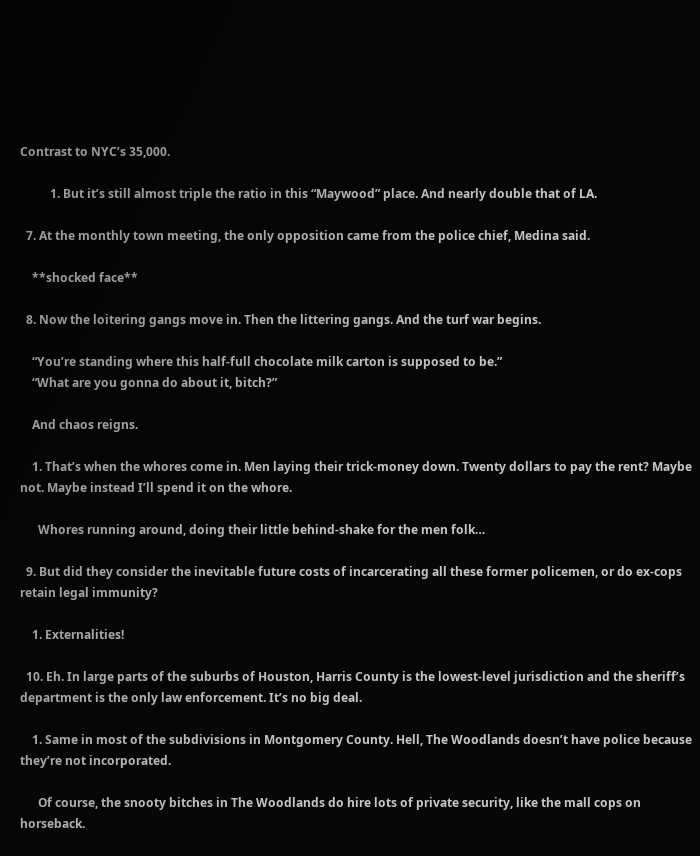Contrast to NYC’s 35,000.

          1. But it’s still almost triple the ratio in this “Maywood” place. And nearly double that of LA.

  7. At the monthly town meeting, the only opposition came from the police chief, Medina said.

    **shocked face**

  8. Now the loitering gangs move in. Then the littering gangs. And the turf war begins.

    “You’re standing where this half-full chocolate milk carton is supposed to be.”
    “What are you gonna do about it, bitch?”

    And chaos reigns.

    1. That’s when the whores come in. Men laying their trick-money down. Twenty dollars to pay the rent? Maybe not. Maybe instead I’ll spend it on the whore.

      Whores running around, doing their little behind-shake for the men folk…

  9. But did they consider the inevitable future costs of incarcerating all these former policemen, or do ex-cops retain legal immunity?

    1. Externalities!

  10. Eh. In large parts of the suburbs of Houston, Harris County is the lowest-level jurisdiction and the sheriff’s department is the only law enforcement. It’s no big deal.

    1. Same in most of the subdivisions in Montgomery County. Hell, The Woodlands doesn’t have police because they’re not incorporated.

      Of course, the snooty bitches in The Woodlands do hire lots of private security, like the mall cops on horseback.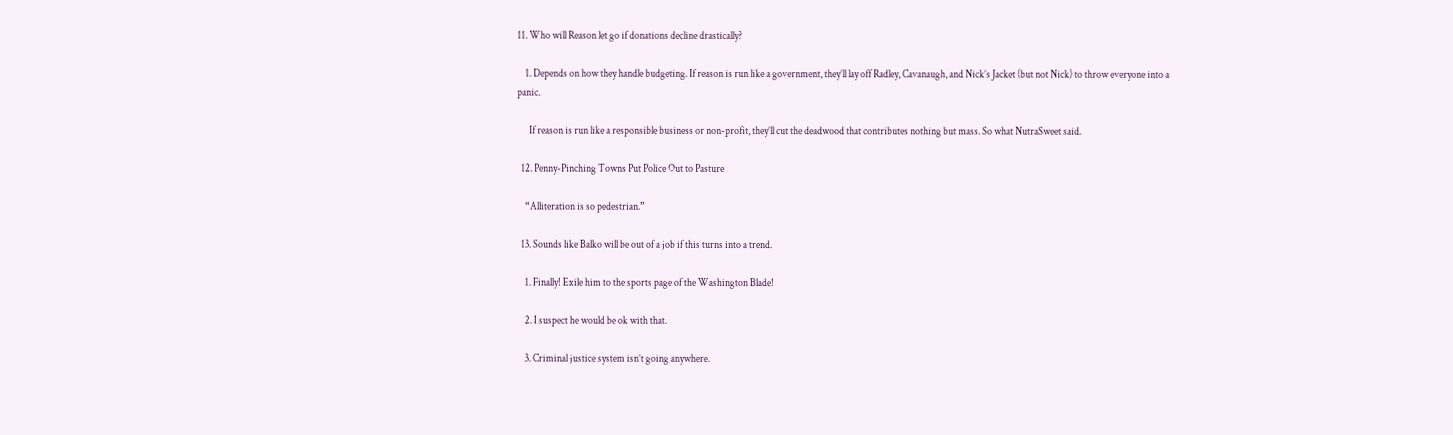11. Who will Reason let go if donations decline drastically?

    1. Depends on how they handle budgeting. If reason is run like a government, they’ll lay off Radley, Cavanaugh, and Nick’s Jacket (but not Nick) to throw everyone into a panic.

      If reason is run like a responsible business or non-profit, they’ll cut the deadwood that contributes nothing but mass. So what NutraSweet said.

  12. Penny-Pinching Towns Put Police Out to Pasture

    “Alliteration is so pedestrian.”

  13. Sounds like Balko will be out of a job if this turns into a trend.

    1. Finally! Exile him to the sports page of the Washington Blade!

    2. I suspect he would be ok with that.

    3. Criminal justice system isn’t going anywhere.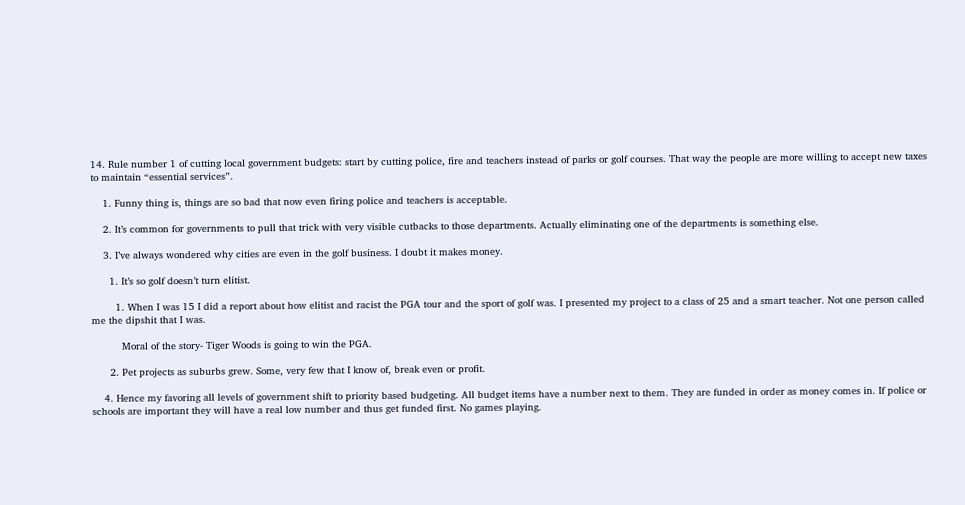14. Rule number 1 of cutting local government budgets: start by cutting police, fire and teachers instead of parks or golf courses. That way the people are more willing to accept new taxes to maintain “essential services”.

    1. Funny thing is, things are so bad that now even firing police and teachers is acceptable.

    2. It’s common for governments to pull that trick with very visible cutbacks to those departments. Actually eliminating one of the departments is something else.

    3. I’ve always wondered why cities are even in the golf business. I doubt it makes money.

      1. It’s so golf doesn’t turn elitist.

        1. When I was 15 I did a report about how elitist and racist the PGA tour and the sport of golf was. I presented my project to a class of 25 and a smart teacher. Not one person called me the dipshit that I was.

          Moral of the story- Tiger Woods is going to win the PGA.

      2. Pet projects as suburbs grew. Some, very few that I know of, break even or profit.

    4. Hence my favoring all levels of government shift to priority based budgeting. All budget items have a number next to them. They are funded in order as money comes in. If police or schools are important they will have a real low number and thus get funded first. No games playing.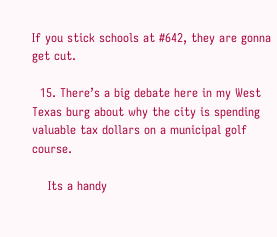If you stick schools at #642, they are gonna get cut.

  15. There’s a big debate here in my West Texas burg about why the city is spending valuable tax dollars on a municipal golf course.

    Its a handy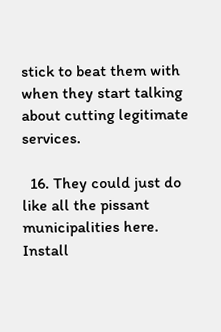stick to beat them with when they start talking about cutting legitimate services.

  16. They could just do like all the pissant municipalities here. Install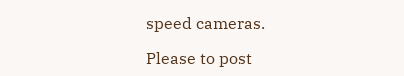speed cameras.

Please to post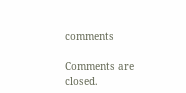comments

Comments are closed.